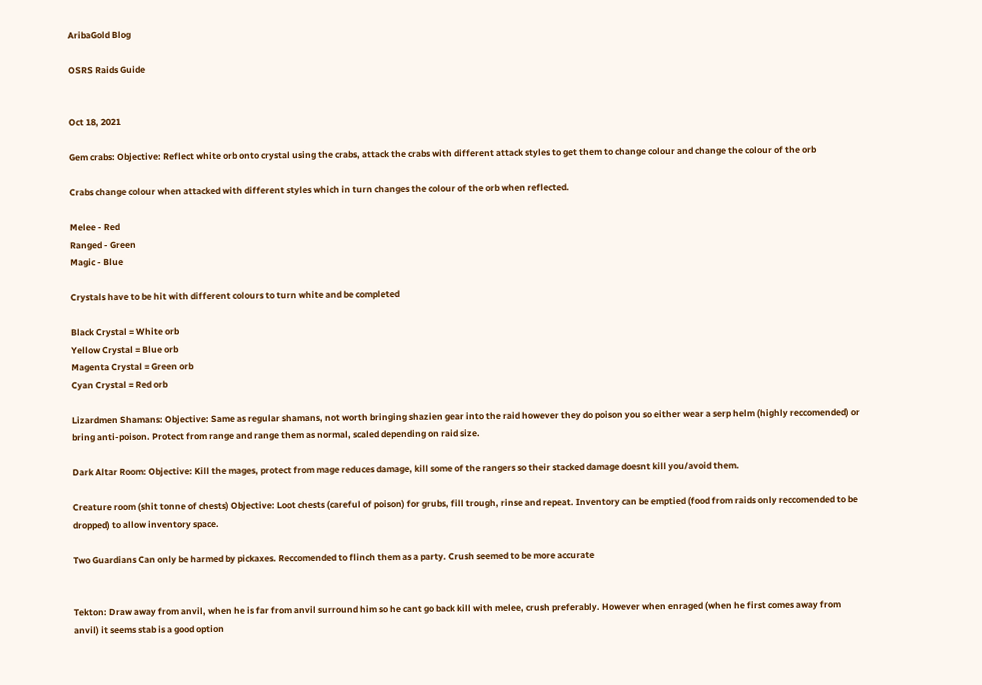AribaGold Blog

OSRS Raids Guide


Oct 18, 2021

Gem crabs: Objective: Reflect white orb onto crystal using the crabs, attack the crabs with different attack styles to get them to change colour and change the colour of the orb

Crabs change colour when attacked with different styles which in turn changes the colour of the orb when reflected.

Melee - Red
Ranged - Green
Magic - Blue

Crystals have to be hit with different colours to turn white and be completed

Black Crystal = White orb
Yellow Crystal = Blue orb
Magenta Crystal = Green orb
Cyan Crystal = Red orb

Lizardmen Shamans: Objective: Same as regular shamans, not worth bringing shazien gear into the raid however they do poison you so either wear a serp helm (highly reccomended) or bring anti-poison. Protect from range and range them as normal, scaled depending on raid size.

Dark Altar Room: Objective: Kill the mages, protect from mage reduces damage, kill some of the rangers so their stacked damage doesnt kill you/avoid them.

Creature room (shit tonne of chests) Objective: Loot chests (careful of poison) for grubs, fill trough, rinse and repeat. Inventory can be emptied (food from raids only reccomended to be dropped) to allow inventory space.

Two Guardians Can only be harmed by pickaxes. Reccomended to flinch them as a party. Crush seemed to be more accurate


Tekton: Draw away from anvil, when he is far from anvil surround him so he cant go back kill with melee, crush preferably. However when enraged (when he first comes away from anvil) it seems stab is a good option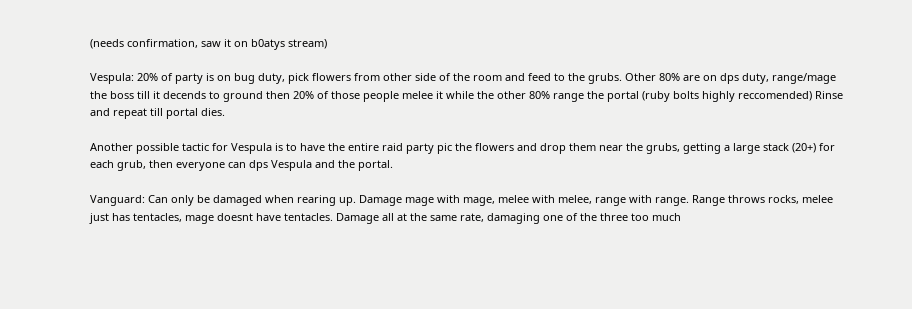(needs confirmation, saw it on b0atys stream)

Vespula: 20% of party is on bug duty, pick flowers from other side of the room and feed to the grubs. Other 80% are on dps duty, range/mage the boss till it decends to ground then 20% of those people melee it while the other 80% range the portal (ruby bolts highly reccomended) Rinse and repeat till portal dies.

Another possible tactic for Vespula is to have the entire raid party pic the flowers and drop them near the grubs, getting a large stack (20+) for each grub, then everyone can dps Vespula and the portal.

Vanguard: Can only be damaged when rearing up. Damage mage with mage, melee with melee, range with range. Range throws rocks, melee just has tentacles, mage doesnt have tentacles. Damage all at the same rate, damaging one of the three too much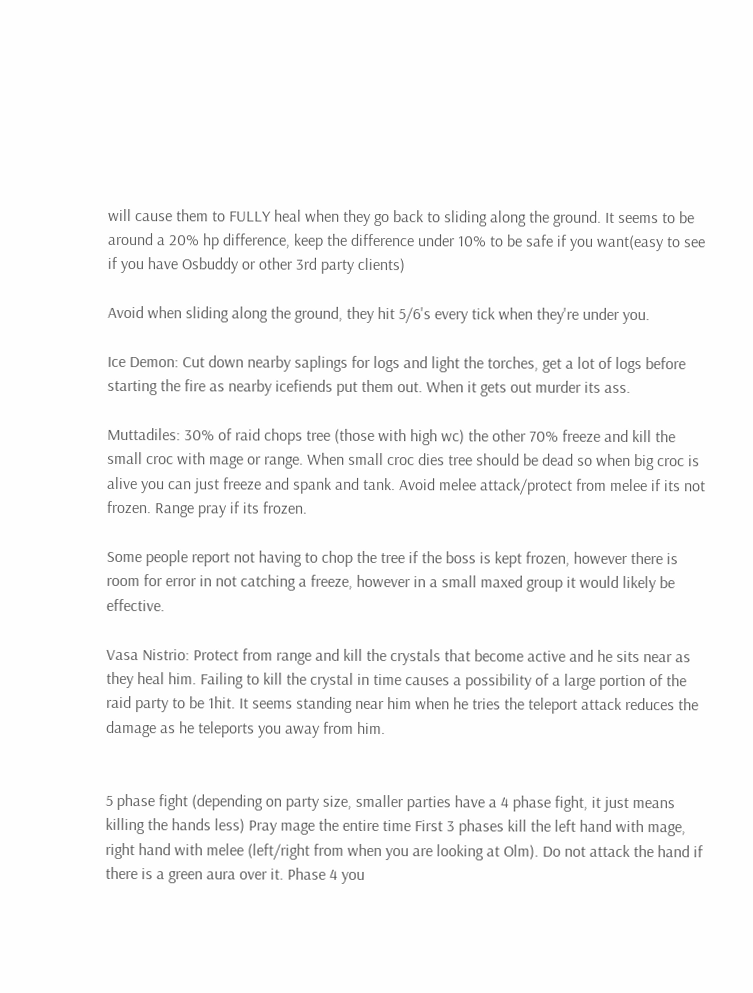will cause them to FULLY heal when they go back to sliding along the ground. It seems to be around a 20% hp difference, keep the difference under 10% to be safe if you want(easy to see if you have Osbuddy or other 3rd party clients)

Avoid when sliding along the ground, they hit 5/6's every tick when they're under you.

Ice Demon: Cut down nearby saplings for logs and light the torches, get a lot of logs before starting the fire as nearby icefiends put them out. When it gets out murder its ass.

Muttadiles: 30% of raid chops tree (those with high wc) the other 70% freeze and kill the small croc with mage or range. When small croc dies tree should be dead so when big croc is alive you can just freeze and spank and tank. Avoid melee attack/protect from melee if its not frozen. Range pray if its frozen.

Some people report not having to chop the tree if the boss is kept frozen, however there is room for error in not catching a freeze, however in a small maxed group it would likely be effective.

Vasa Nistrio: Protect from range and kill the crystals that become active and he sits near as they heal him. Failing to kill the crystal in time causes a possibility of a large portion of the raid party to be 1hit. It seems standing near him when he tries the teleport attack reduces the damage as he teleports you away from him.


5 phase fight (depending on party size, smaller parties have a 4 phase fight, it just means killing the hands less) Pray mage the entire time First 3 phases kill the left hand with mage, right hand with melee (left/right from when you are looking at Olm). Do not attack the hand if there is a green aura over it. Phase 4 you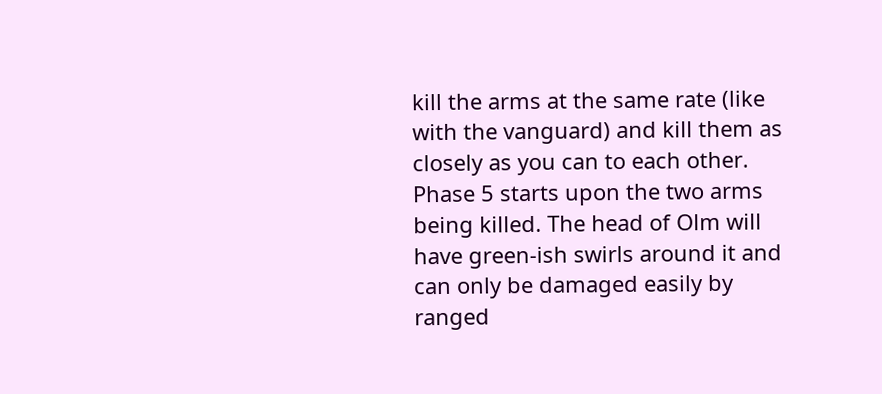kill the arms at the same rate (like with the vanguard) and kill them as closely as you can to each other. Phase 5 starts upon the two arms being killed. The head of Olm will have green-ish swirls around it and can only be damaged easily by ranged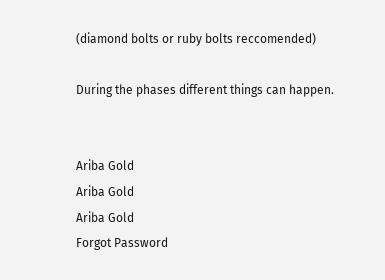(diamond bolts or ruby bolts reccomended)

During the phases different things can happen.


Ariba Gold
Ariba Gold
Ariba Gold
Forgot Password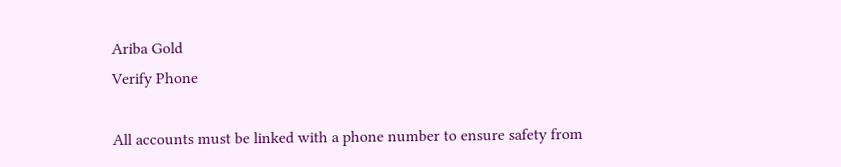Ariba Gold
Verify Phone

All accounts must be linked with a phone number to ensure safety from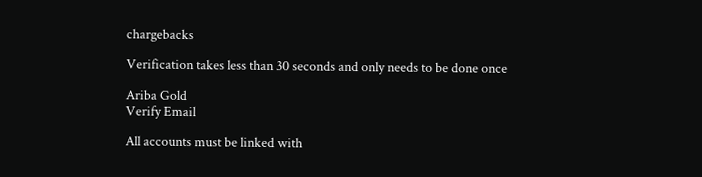chargebacks

Verification takes less than 30 seconds and only needs to be done once

Ariba Gold
Verify Email

All accounts must be linked with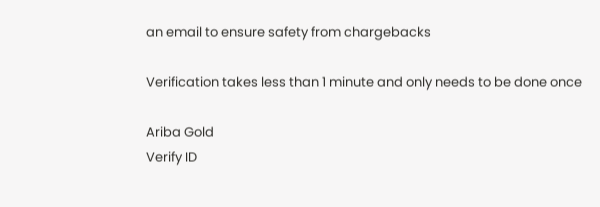an email to ensure safety from chargebacks

Verification takes less than 1 minute and only needs to be done once

Ariba Gold
Verify ID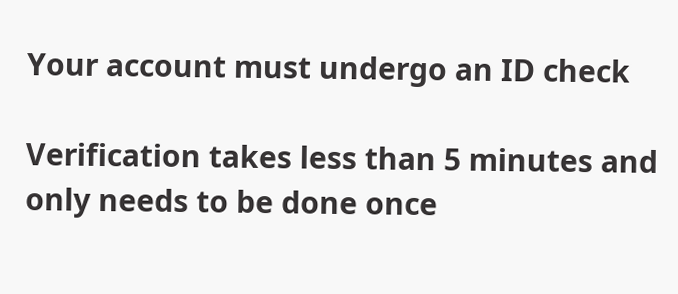Your account must undergo an ID check

Verification takes less than 5 minutes and only needs to be done once